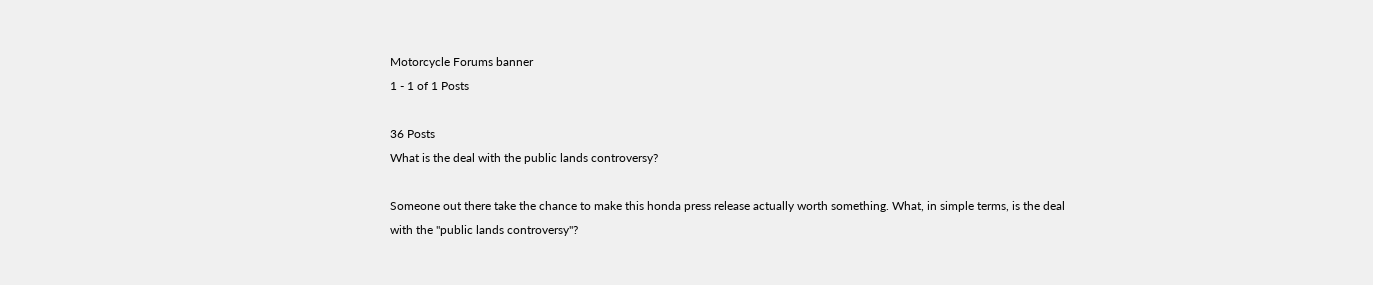Motorcycle Forums banner
1 - 1 of 1 Posts

36 Posts
What is the deal with the public lands controversy?

Someone out there take the chance to make this honda press release actually worth something. What, in simple terms, is the deal with the "public lands controversy"?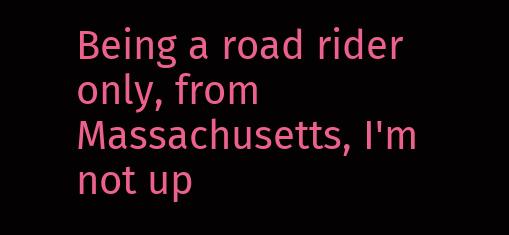Being a road rider only, from Massachusetts, I'm not up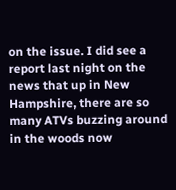on the issue. I did see a report last night on the news that up in New Hampshire, there are so many ATVs buzzing around in the woods now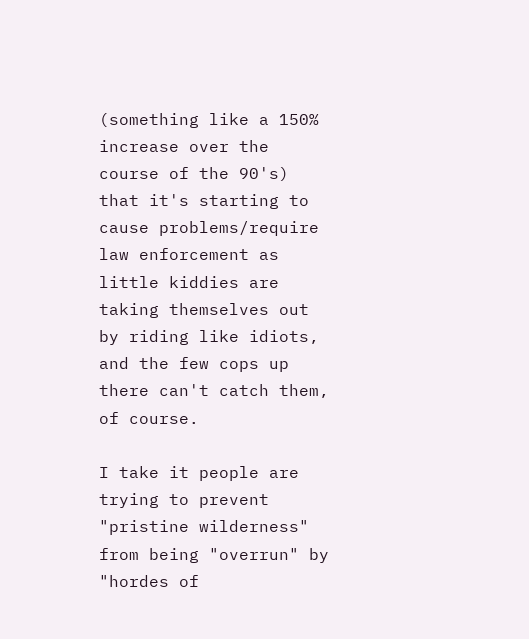(something like a 150% increase over the course of the 90's) that it's starting to cause problems/require law enforcement as little kiddies are taking themselves out by riding like idiots, and the few cops up there can't catch them, of course.

I take it people are trying to prevent "pristine wilderness" from being "overrun" by "hordes of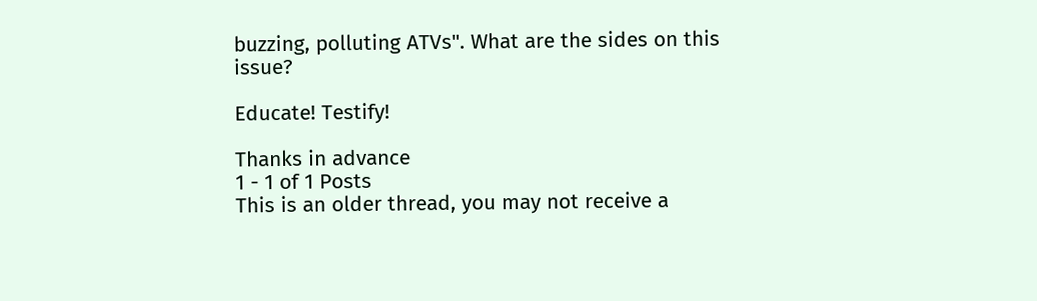buzzing, polluting ATVs". What are the sides on this issue?

Educate! Testify!

Thanks in advance
1 - 1 of 1 Posts
This is an older thread, you may not receive a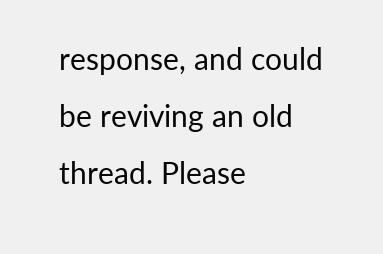response, and could be reviving an old thread. Please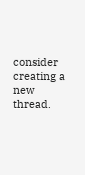consider creating a new thread.